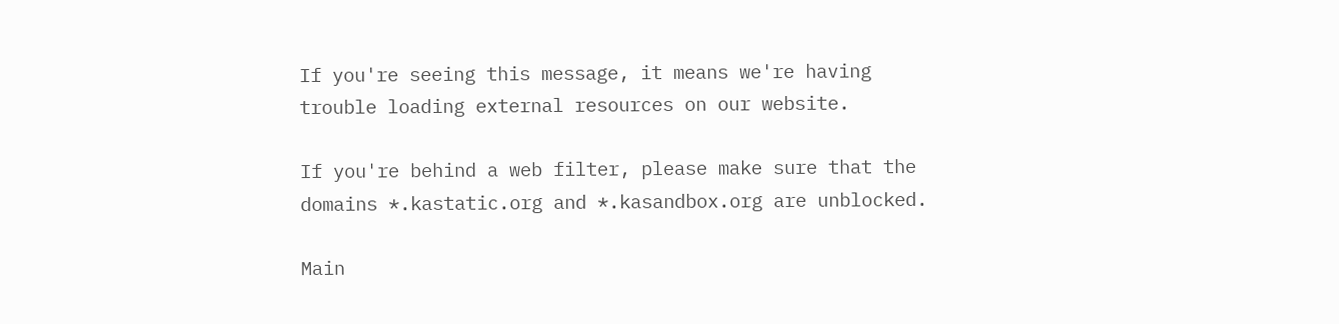If you're seeing this message, it means we're having trouble loading external resources on our website.

If you're behind a web filter, please make sure that the domains *.kastatic.org and *.kasandbox.org are unblocked.

Main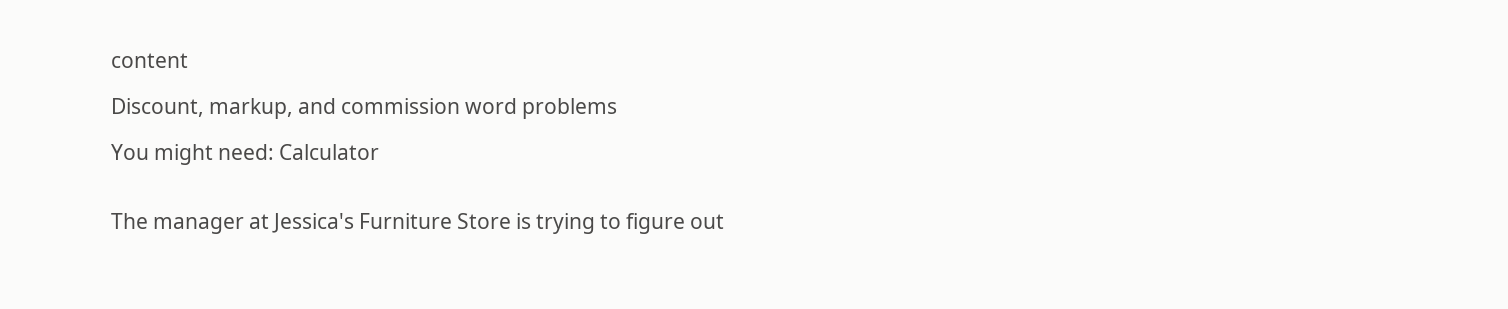content

Discount, markup, and commission word problems

You might need: Calculator


The manager at Jessica's Furniture Store is trying to figure out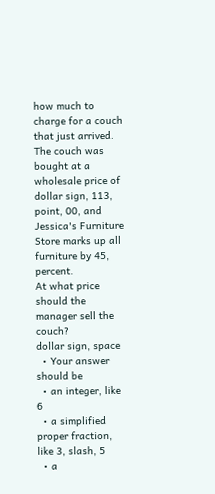how much to charge for a couch that just arrived. The couch was bought at a wholesale price of dollar sign, 113, point, 00, and Jessica's Furniture Store marks up all furniture by 45, percent.
At what price should the manager sell the couch?
dollar sign, space
  • Your answer should be
  • an integer, like 6
  • a simplified proper fraction, like 3, slash, 5
  • a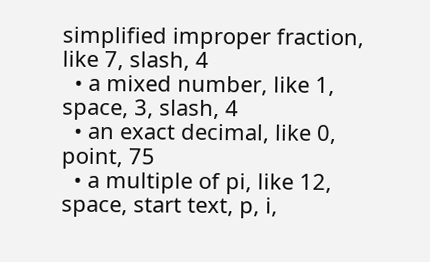simplified improper fraction, like 7, slash, 4
  • a mixed number, like 1, space, 3, slash, 4
  • an exact decimal, like 0, point, 75
  • a multiple of pi, like 12, space, start text, p, i,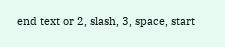end text or 2, slash, 3, space, start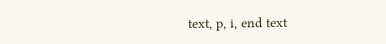text, p, i, end text